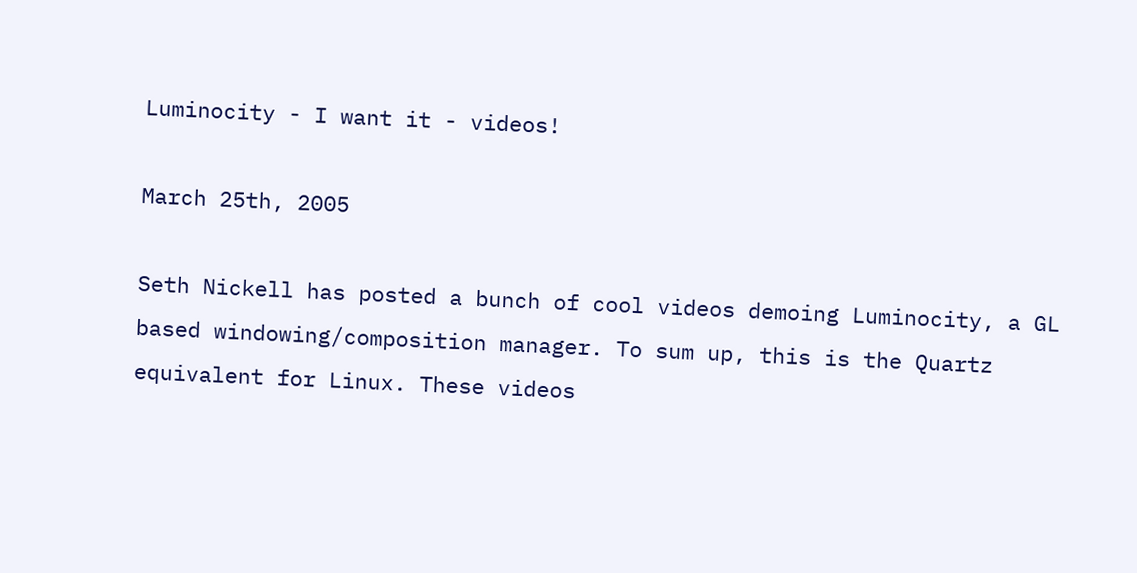Luminocity - I want it - videos!

March 25th, 2005

Seth Nickell has posted a bunch of cool videos demoing Luminocity, a GL based windowing/composition manager. To sum up, this is the Quartz equivalent for Linux. These videos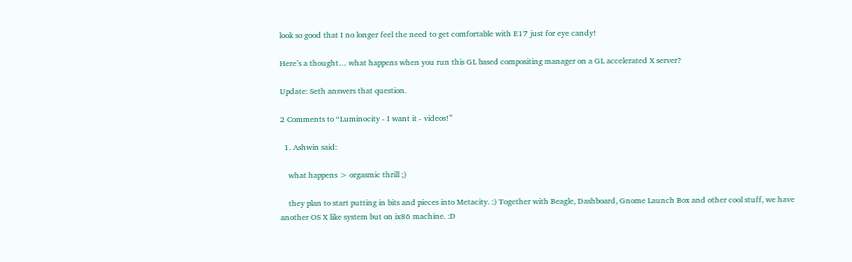look so good that I no longer feel the need to get comfortable with E17 just for eye candy!

Here’s a thought… what happens when you run this GL based compositing manager on a GL accelerated X server?

Update: Seth answers that question.

2 Comments to “Luminocity - I want it - videos!”

  1. Ashwin said:

    what happens > orgasmic thrill ;)

    they plan to start putting in bits and pieces into Metacity. :) Together with Beagle, Dashboard, Gnome Launch Box and other cool stuff, we have another OS X like system but on ix86 machine. :D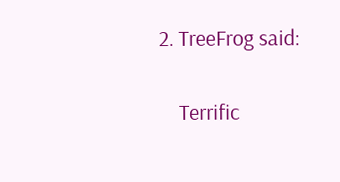2. TreeFrog said:

    Terrific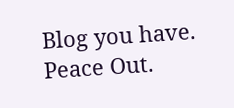Blog you have. Peace Out.